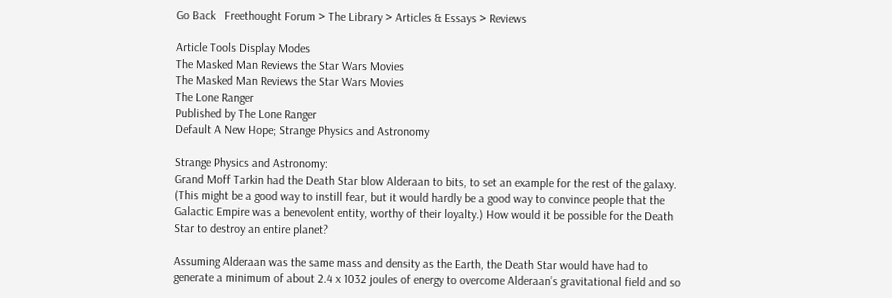Go Back   Freethought Forum > The Library > Articles & Essays > Reviews

Article Tools Display Modes
The Masked Man Reviews the Star Wars Movies
The Masked Man Reviews the Star Wars Movies
The Lone Ranger
Published by The Lone Ranger
Default A New Hope; Strange Physics and Astronomy

Strange Physics and Astronomy:
Grand Moff Tarkin had the Death Star blow Alderaan to bits, to set an example for the rest of the galaxy. (This might be a good way to instill fear, but it would hardly be a good way to convince people that the Galactic Empire was a benevolent entity, worthy of their loyalty.) How would it be possible for the Death Star to destroy an entire planet?

Assuming Alderaan was the same mass and density as the Earth, the Death Star would have had to generate a minimum of about 2.4 x 1032 joules of energy to overcome Alderaan’s gravitational field and so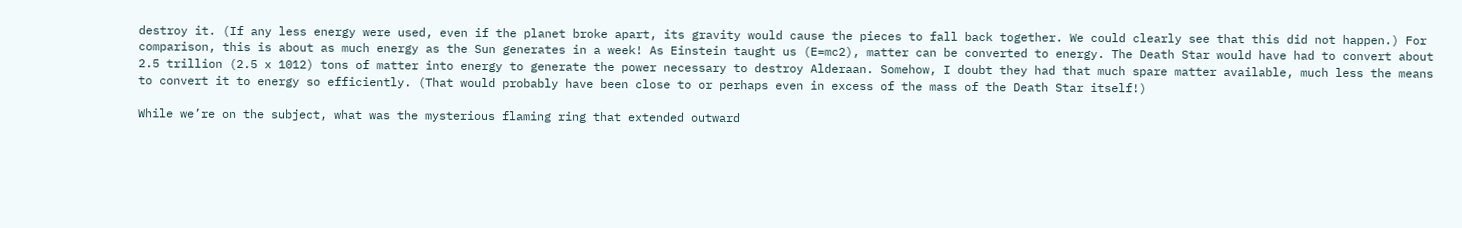destroy it. (If any less energy were used, even if the planet broke apart, its gravity would cause the pieces to fall back together. We could clearly see that this did not happen.) For comparison, this is about as much energy as the Sun generates in a week! As Einstein taught us (E=mc2), matter can be converted to energy. The Death Star would have had to convert about 2.5 trillion (2.5 x 1012) tons of matter into energy to generate the power necessary to destroy Alderaan. Somehow, I doubt they had that much spare matter available, much less the means to convert it to energy so efficiently. (That would probably have been close to or perhaps even in excess of the mass of the Death Star itself!)

While we’re on the subject, what was the mysterious flaming ring that extended outward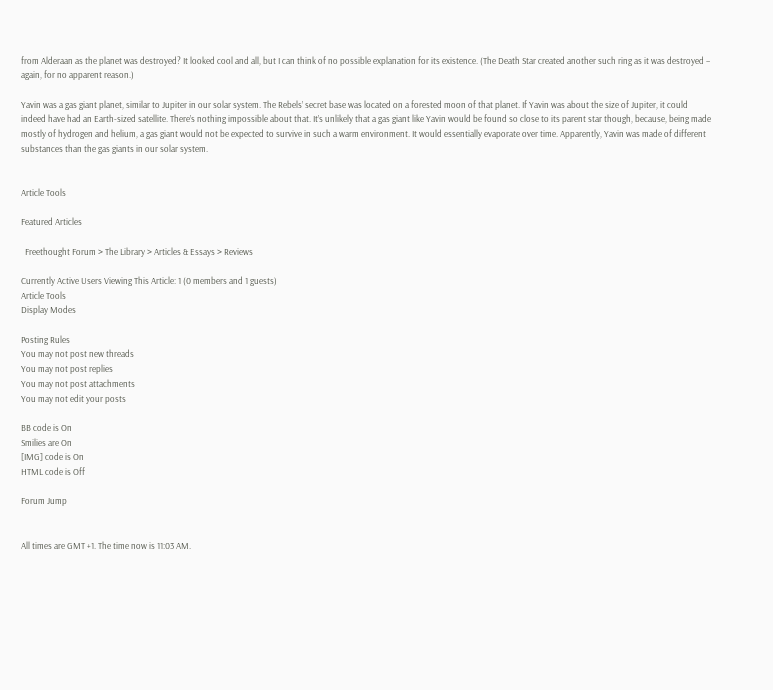from Alderaan as the planet was destroyed? It looked cool and all, but I can think of no possible explanation for its existence. (The Death Star created another such ring as it was destroyed – again, for no apparent reason.)

Yavin was a gas giant planet, similar to Jupiter in our solar system. The Rebels’ secret base was located on a forested moon of that planet. If Yavin was about the size of Jupiter, it could indeed have had an Earth-sized satellite. There’s nothing impossible about that. It’s unlikely that a gas giant like Yavin would be found so close to its parent star though, because, being made mostly of hydrogen and helium, a gas giant would not be expected to survive in such a warm environment. It would essentially evaporate over time. Apparently, Yavin was made of different substances than the gas giants in our solar system.


Article Tools

Featured Articles

  Freethought Forum > The Library > Articles & Essays > Reviews

Currently Active Users Viewing This Article: 1 (0 members and 1 guests)
Article Tools
Display Modes

Posting Rules
You may not post new threads
You may not post replies
You may not post attachments
You may not edit your posts

BB code is On
Smilies are On
[IMG] code is On
HTML code is Off

Forum Jump


All times are GMT +1. The time now is 11:03 AM.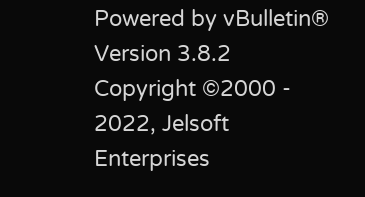Powered by vBulletin® Version 3.8.2
Copyright ©2000 - 2022, Jelsoft Enterprises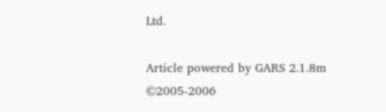Ltd.

Article powered by GARS 2.1.8m ©2005-2006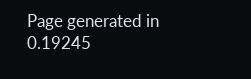Page generated in 0.19245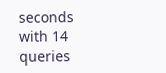seconds with 14 queries